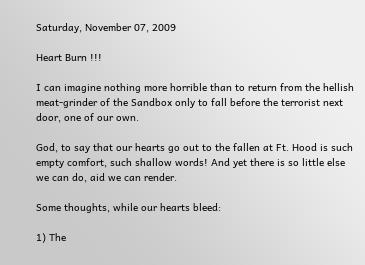Saturday, November 07, 2009

Heart Burn !!!

I can imagine nothing more horrible than to return from the hellish meat-grinder of the Sandbox only to fall before the terrorist next door, one of our own.

God, to say that our hearts go out to the fallen at Ft. Hood is such empty comfort, such shallow words! And yet there is so little else we can do, aid we can render.

Some thoughts, while our hearts bleed:

1) The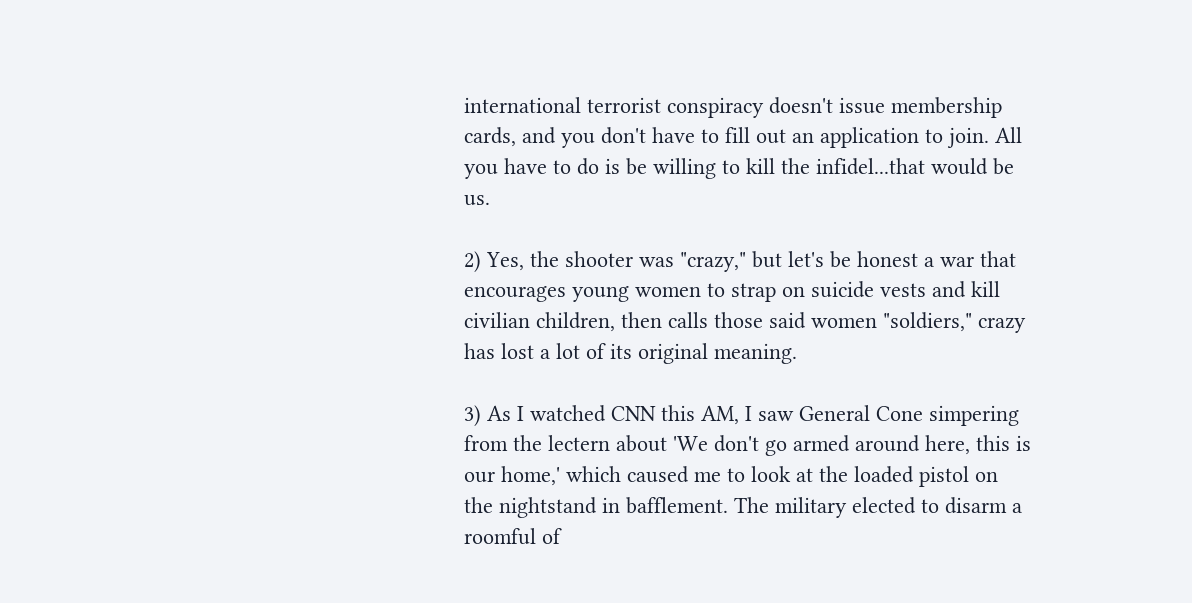international terrorist conspiracy doesn't issue membership cards, and you don't have to fill out an application to join. All you have to do is be willing to kill the infidel...that would be us.

2) Yes, the shooter was "crazy," but let's be honest a war that encourages young women to strap on suicide vests and kill civilian children, then calls those said women "soldiers," crazy has lost a lot of its original meaning.

3) As I watched CNN this AM, I saw General Cone simpering from the lectern about 'We don't go armed around here, this is our home,' which caused me to look at the loaded pistol on the nightstand in bafflement. The military elected to disarm a roomful of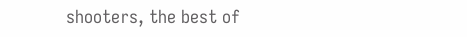shooters, the best of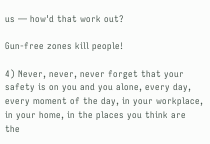us — how'd that work out?

Gun-free zones kill people!

4) Never, never, never forget that your safety is on you and you alone, every day, every moment of the day, in your workplace, in your home, in the places you think are the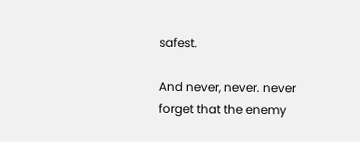safest.

And never, never. never forget that the enemy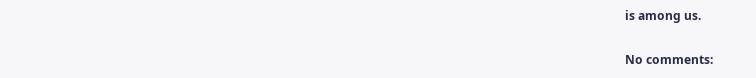is among us.

No comments: